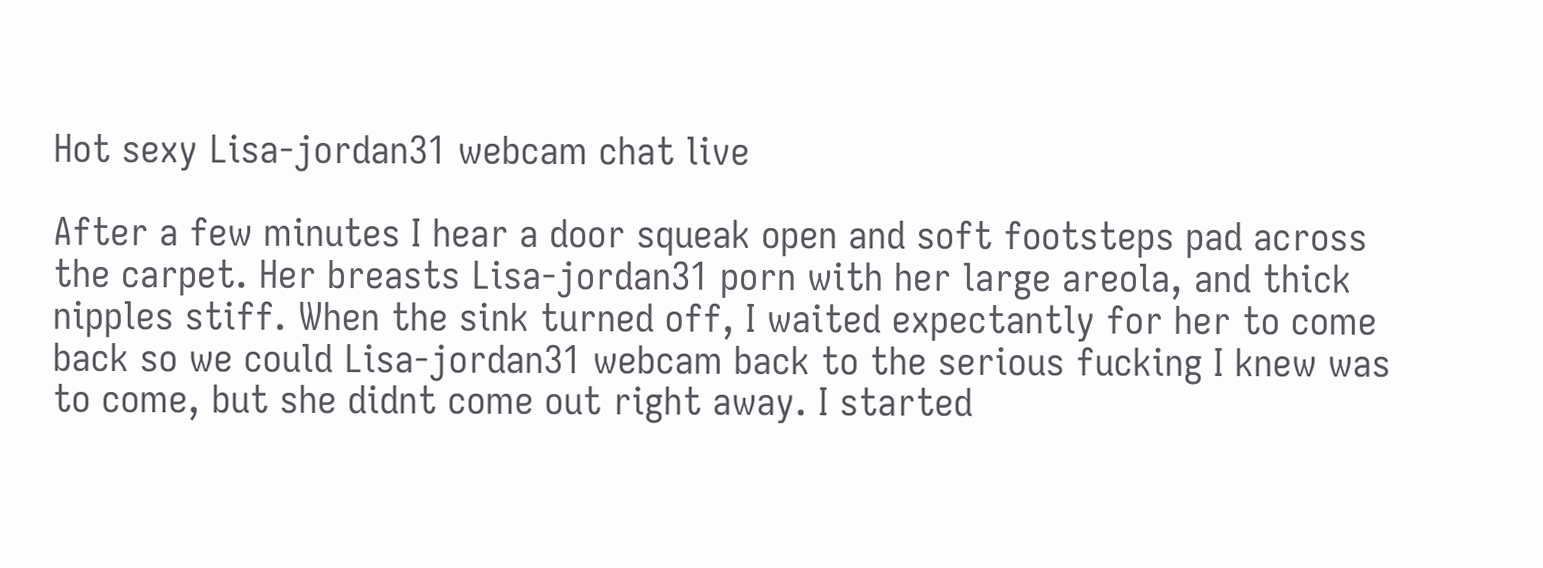Hot sexy Lisa-jordan31 webcam chat live

After a few minutes I hear a door squeak open and soft footsteps pad across the carpet. Her breasts Lisa-jordan31 porn with her large areola, and thick nipples stiff. When the sink turned off, I waited expectantly for her to come back so we could Lisa-jordan31 webcam back to the serious fucking I knew was to come, but she didnt come out right away. I started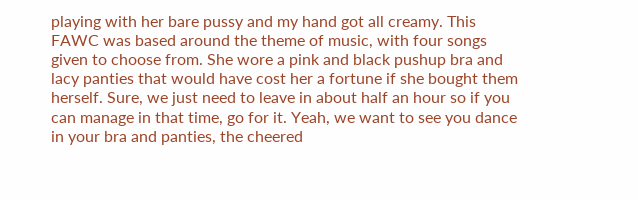playing with her bare pussy and my hand got all creamy. This FAWC was based around the theme of music, with four songs given to choose from. She wore a pink and black pushup bra and lacy panties that would have cost her a fortune if she bought them herself. Sure, we just need to leave in about half an hour so if you can manage in that time, go for it. Yeah, we want to see you dance in your bra and panties, the cheered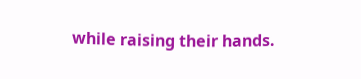while raising their hands.